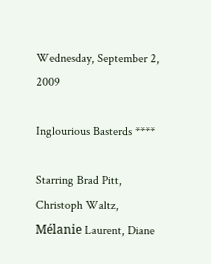Wednesday, September 2, 2009

Inglourious Basterds ****

Starring Brad Pitt, Christoph Waltz, Mélanie Laurent, Diane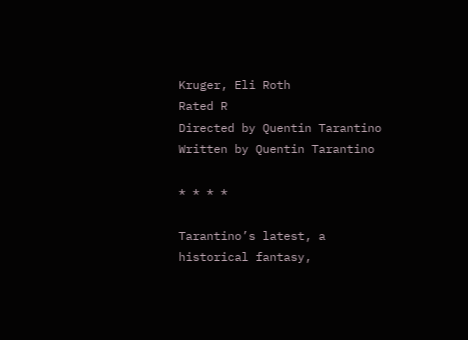Kruger, Eli Roth
Rated R
Directed by Quentin Tarantino
Written by Quentin Tarantino

* * * *

Tarantino’s latest, a historical fantasy,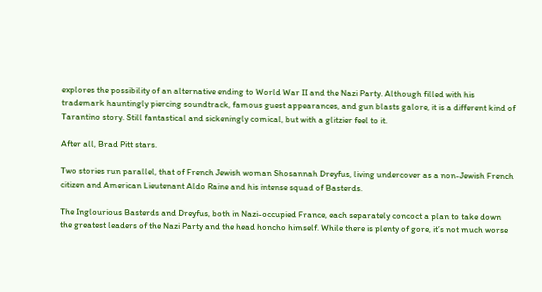explores the possibility of an alternative ending to World War II and the Nazi Party. Although filled with his trademark hauntingly piercing soundtrack, famous guest appearances, and gun blasts galore, it is a different kind of Tarantino story. Still fantastical and sickeningly comical, but with a glitzier feel to it.

After all, Brad Pitt stars.

Two stories run parallel, that of French Jewish woman Shosannah Dreyfus, living undercover as a non-Jewish French citizen and American Lieutenant Aldo Raine and his intense squad of Basterds.

The Inglourious Basterds and Dreyfus, both in Nazi-occupied France, each separately concoct a plan to take down the greatest leaders of the Nazi Party and the head honcho himself. While there is plenty of gore, it’s not much worse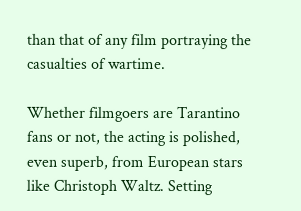than that of any film portraying the casualties of wartime.

Whether filmgoers are Tarantino fans or not, the acting is polished, even superb, from European stars like Christoph Waltz. Setting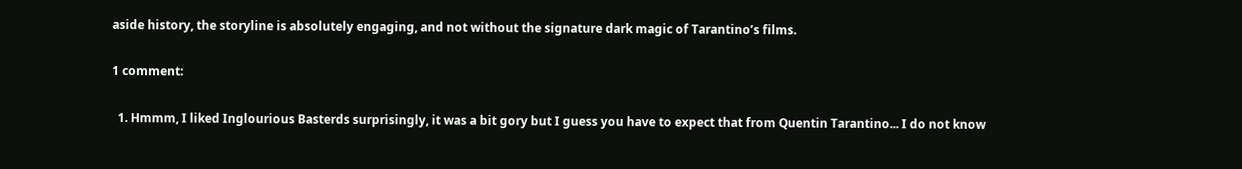aside history, the storyline is absolutely engaging, and not without the signature dark magic of Tarantino’s films.

1 comment:

  1. Hmmm, I liked Inglourious Basterds surprisingly, it was a bit gory but I guess you have to expect that from Quentin Tarantino... I do not know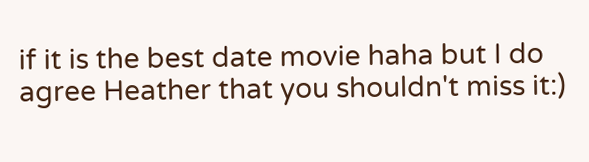if it is the best date movie haha but I do agree Heather that you shouldn't miss it:)